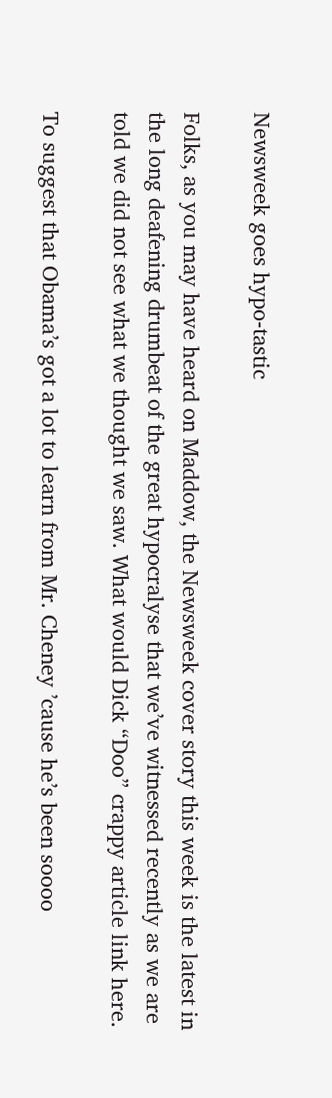Newsweek goes hypo-tastic

Folks, as you may have heard on Maddow, the Newsweek cover story this week is the latest in the long deafening drumbeat of the great hypocralyse that we’ve witnessed recently as we are told we did not see what we thought we saw. What would Dick “Doo” crappy article link here.

To suggest that Obama’s got a lot to learn from Mr. Cheney ’cause he’s been soooo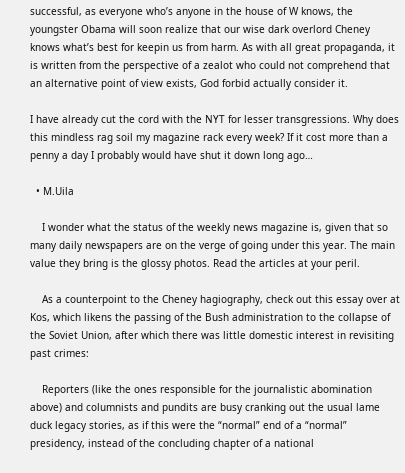successful, as everyone who’s anyone in the house of W knows, the youngster Obama will soon realize that our wise dark overlord Cheney knows what’s best for keepin us from harm. As with all great propaganda, it is written from the perspective of a zealot who could not comprehend that an alternative point of view exists, God forbid actually consider it.

I have already cut the cord with the NYT for lesser transgressions. Why does this mindless rag soil my magazine rack every week? If it cost more than a penny a day I probably would have shut it down long ago…

  • M.Uila

    I wonder what the status of the weekly news magazine is, given that so many daily newspapers are on the verge of going under this year. The main value they bring is the glossy photos. Read the articles at your peril.

    As a counterpoint to the Cheney hagiography, check out this essay over at Kos, which likens the passing of the Bush administration to the collapse of the Soviet Union, after which there was little domestic interest in revisiting past crimes:

    Reporters (like the ones responsible for the journalistic abomination above) and columnists and pundits are busy cranking out the usual lame duck legacy stories, as if this were the “normal” end of a “normal” presidency, instead of the concluding chapter of a national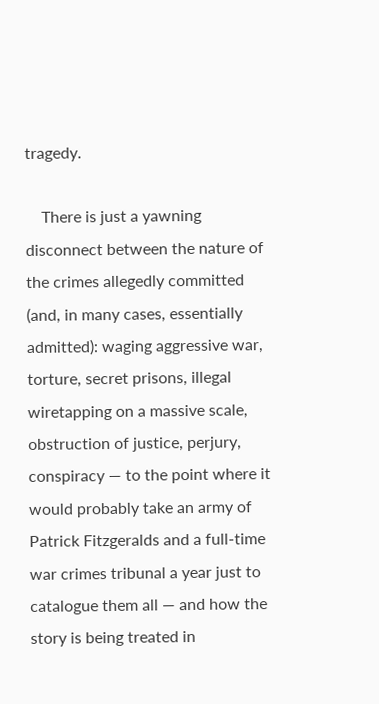tragedy.

    There is just a yawning disconnect between the nature of the crimes allegedly committed (and, in many cases, essentially admitted): waging aggressive war, torture, secret prisons, illegal wiretapping on a massive scale, obstruction of justice, perjury, conspiracy — to the point where it would probably take an army of Patrick Fitzgeralds and a full-time war crimes tribunal a year just to catalogue them all — and how the story is being treated in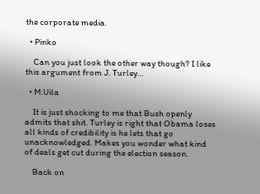the corporate media.

  • Pinko

    Can you just look the other way though? I like this argument from J. Turley…

  • M.Uila

    It is just shocking to me that Bush openly admits that shit. Turley is right that Obama loses all kinds of credibility is he lets that go unacknowledged. Makes you wonder what kind of deals get cut during the election season.

    Back on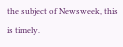the subject of Newsweek, this is timely.